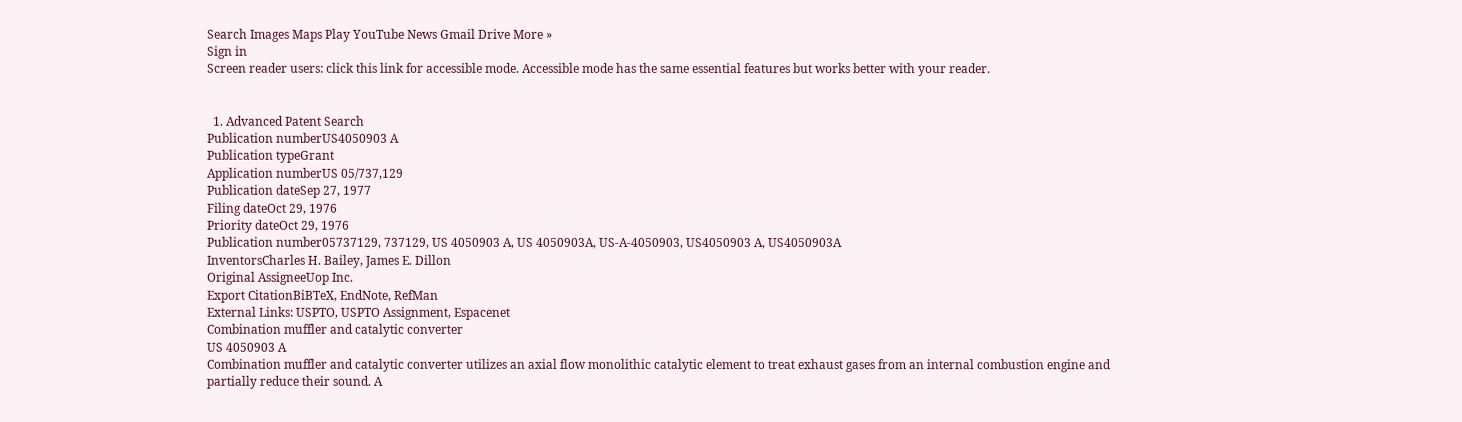Search Images Maps Play YouTube News Gmail Drive More »
Sign in
Screen reader users: click this link for accessible mode. Accessible mode has the same essential features but works better with your reader.


  1. Advanced Patent Search
Publication numberUS4050903 A
Publication typeGrant
Application numberUS 05/737,129
Publication dateSep 27, 1977
Filing dateOct 29, 1976
Priority dateOct 29, 1976
Publication number05737129, 737129, US 4050903 A, US 4050903A, US-A-4050903, US4050903 A, US4050903A
InventorsCharles H. Bailey, James E. Dillon
Original AssigneeUop Inc.
Export CitationBiBTeX, EndNote, RefMan
External Links: USPTO, USPTO Assignment, Espacenet
Combination muffler and catalytic converter
US 4050903 A
Combination muffler and catalytic converter utilizes an axial flow monolithic catalytic element to treat exhaust gases from an internal combustion engine and partially reduce their sound. A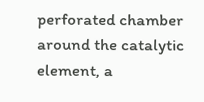perforated chamber around the catalytic element, a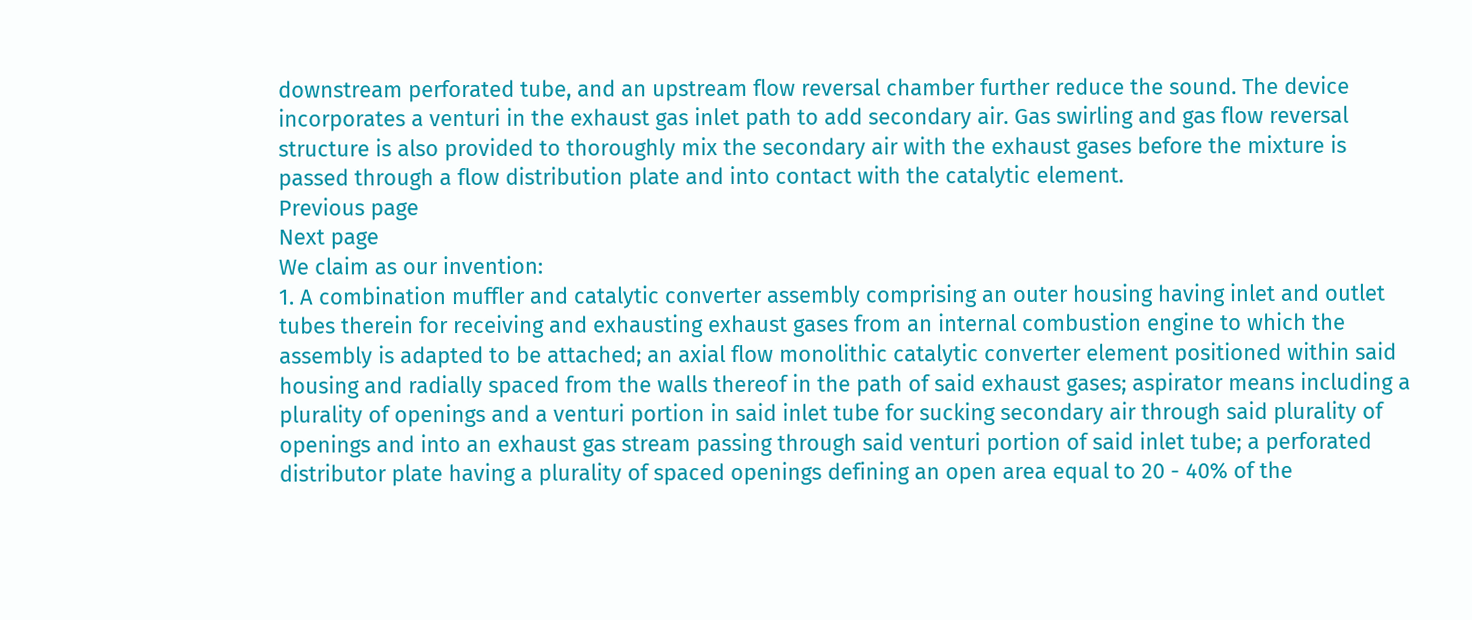downstream perforated tube, and an upstream flow reversal chamber further reduce the sound. The device incorporates a venturi in the exhaust gas inlet path to add secondary air. Gas swirling and gas flow reversal structure is also provided to thoroughly mix the secondary air with the exhaust gases before the mixture is passed through a flow distribution plate and into contact with the catalytic element.
Previous page
Next page
We claim as our invention:
1. A combination muffler and catalytic converter assembly comprising an outer housing having inlet and outlet tubes therein for receiving and exhausting exhaust gases from an internal combustion engine to which the assembly is adapted to be attached; an axial flow monolithic catalytic converter element positioned within said housing and radially spaced from the walls thereof in the path of said exhaust gases; aspirator means including a plurality of openings and a venturi portion in said inlet tube for sucking secondary air through said plurality of openings and into an exhaust gas stream passing through said venturi portion of said inlet tube; a perforated distributor plate having a plurality of spaced openings defining an open area equal to 20 - 40% of the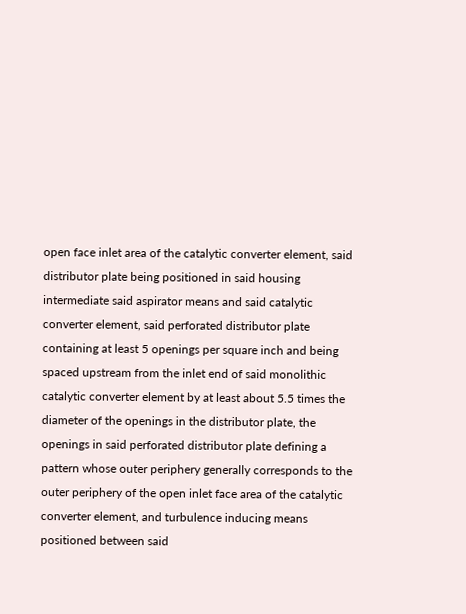open face inlet area of the catalytic converter element, said distributor plate being positioned in said housing intermediate said aspirator means and said catalytic converter element, said perforated distributor plate containing at least 5 openings per square inch and being spaced upstream from the inlet end of said monolithic catalytic converter element by at least about 5.5 times the diameter of the openings in the distributor plate, the openings in said perforated distributor plate defining a pattern whose outer periphery generally corresponds to the outer periphery of the open inlet face area of the catalytic converter element, and turbulence inducing means positioned between said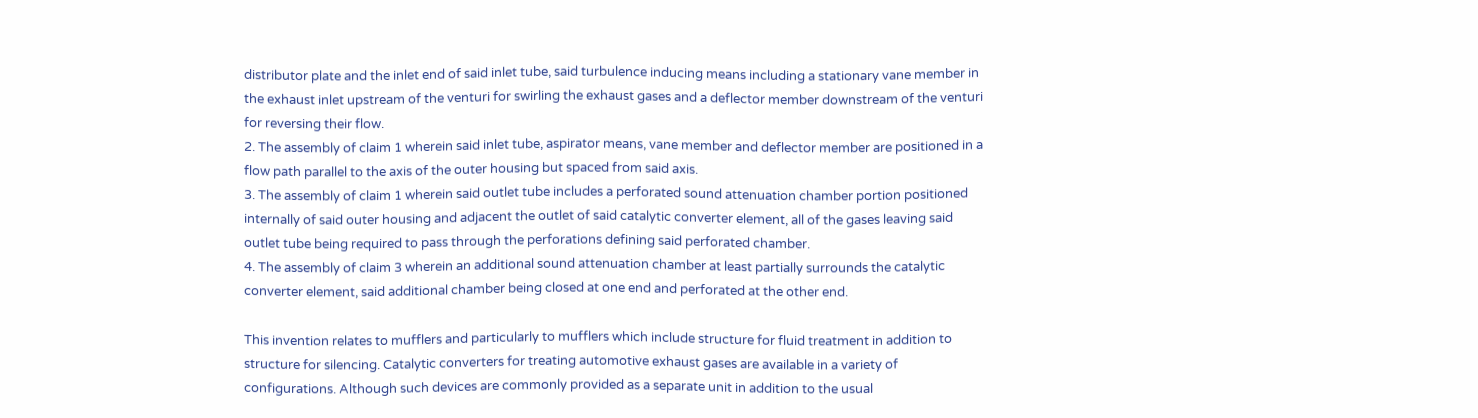distributor plate and the inlet end of said inlet tube, said turbulence inducing means including a stationary vane member in the exhaust inlet upstream of the venturi for swirling the exhaust gases and a deflector member downstream of the venturi for reversing their flow.
2. The assembly of claim 1 wherein said inlet tube, aspirator means, vane member and deflector member are positioned in a flow path parallel to the axis of the outer housing but spaced from said axis.
3. The assembly of claim 1 wherein said outlet tube includes a perforated sound attenuation chamber portion positioned internally of said outer housing and adjacent the outlet of said catalytic converter element, all of the gases leaving said outlet tube being required to pass through the perforations defining said perforated chamber.
4. The assembly of claim 3 wherein an additional sound attenuation chamber at least partially surrounds the catalytic converter element, said additional chamber being closed at one end and perforated at the other end.

This invention relates to mufflers and particularly to mufflers which include structure for fluid treatment in addition to structure for silencing. Catalytic converters for treating automotive exhaust gases are available in a variety of configurations. Although such devices are commonly provided as a separate unit in addition to the usual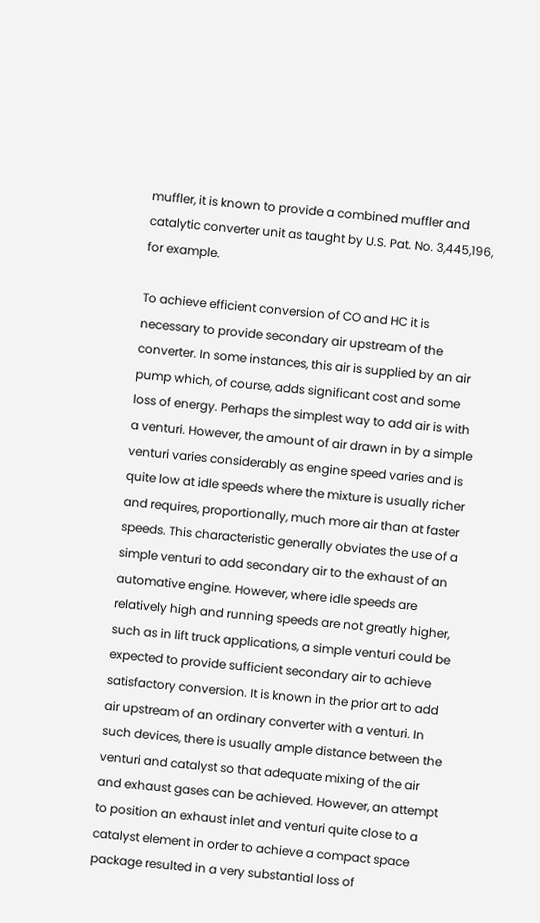muffler, it is known to provide a combined muffler and catalytic converter unit as taught by U.S. Pat. No. 3,445,196, for example.

To achieve efficient conversion of CO and HC it is necessary to provide secondary air upstream of the converter. In some instances, this air is supplied by an air pump which, of course, adds significant cost and some loss of energy. Perhaps the simplest way to add air is with a venturi. However, the amount of air drawn in by a simple venturi varies considerably as engine speed varies and is quite low at idle speeds where the mixture is usually richer and requires, proportionally, much more air than at faster speeds. This characteristic generally obviates the use of a simple venturi to add secondary air to the exhaust of an automative engine. However, where idle speeds are relatively high and running speeds are not greatly higher, such as in lift truck applications, a simple venturi could be expected to provide sufficient secondary air to achieve satisfactory conversion. It is known in the prior art to add air upstream of an ordinary converter with a venturi. In such devices, there is usually ample distance between the venturi and catalyst so that adequate mixing of the air and exhaust gases can be achieved. However, an attempt to position an exhaust inlet and venturi quite close to a catalyst element in order to achieve a compact space package resulted in a very substantial loss of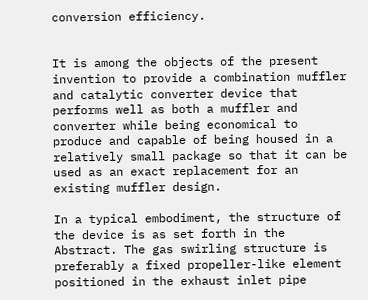conversion efficiency.


It is among the objects of the present invention to provide a combination muffler and catalytic converter device that performs well as both a muffler and converter while being economical to produce and capable of being housed in a relatively small package so that it can be used as an exact replacement for an existing muffler design.

In a typical embodiment, the structure of the device is as set forth in the Abstract. The gas swirling structure is preferably a fixed propeller-like element positioned in the exhaust inlet pipe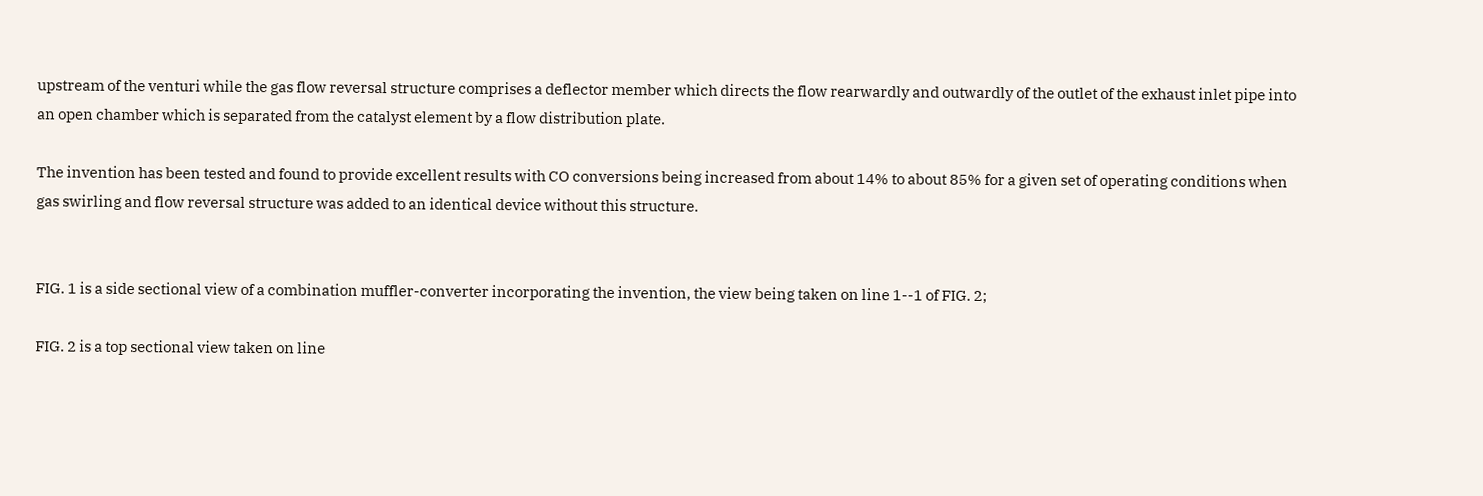upstream of the venturi while the gas flow reversal structure comprises a deflector member which directs the flow rearwardly and outwardly of the outlet of the exhaust inlet pipe into an open chamber which is separated from the catalyst element by a flow distribution plate.

The invention has been tested and found to provide excellent results with CO conversions being increased from about 14% to about 85% for a given set of operating conditions when gas swirling and flow reversal structure was added to an identical device without this structure.


FIG. 1 is a side sectional view of a combination muffler-converter incorporating the invention, the view being taken on line 1--1 of FIG. 2;

FIG. 2 is a top sectional view taken on line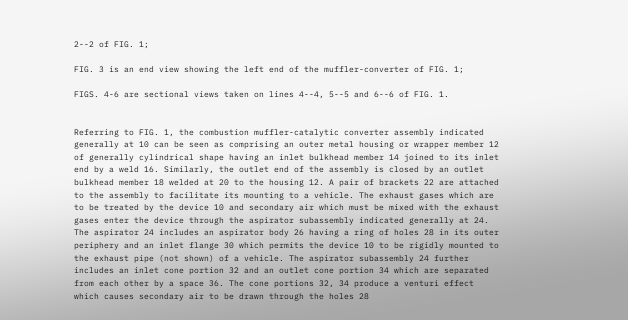2--2 of FIG. 1;

FIG. 3 is an end view showing the left end of the muffler-converter of FIG. 1;

FIGS. 4-6 are sectional views taken on lines 4--4, 5--5 and 6--6 of FIG. 1.


Referring to FIG. 1, the combustion muffler-catalytic converter assembly indicated generally at 10 can be seen as comprising an outer metal housing or wrapper member 12 of generally cylindrical shape having an inlet bulkhead member 14 joined to its inlet end by a weld 16. Similarly, the outlet end of the assembly is closed by an outlet bulkhead member 18 welded at 20 to the housing 12. A pair of brackets 22 are attached to the assembly to facilitate its mounting to a vehicle. The exhaust gases which are to be treated by the device 10 and secondary air which must be mixed with the exhaust gases enter the device through the aspirator subassembly indicated generally at 24. The aspirator 24 includes an aspirator body 26 having a ring of holes 28 in its outer periphery and an inlet flange 30 which permits the device 10 to be rigidly mounted to the exhaust pipe (not shown) of a vehicle. The aspirator subassembly 24 further includes an inlet cone portion 32 and an outlet cone portion 34 which are separated from each other by a space 36. The cone portions 32, 34 produce a venturi effect which causes secondary air to be drawn through the holes 28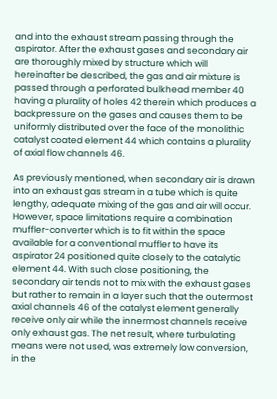and into the exhaust stream passing through the aspirator. After the exhaust gases and secondary air are thoroughly mixed by structure which will hereinafter be described, the gas and air mixture is passed through a perforated bulkhead member 40 having a plurality of holes 42 therein which produces a backpressure on the gases and causes them to be uniformly distributed over the face of the monolithic catalyst coated element 44 which contains a plurality of axial flow channels 46.

As previously mentioned, when secondary air is drawn into an exhaust gas stream in a tube which is quite lengthy, adequate mixing of the gas and air will occur. However, space limitations require a combination muffler-converter which is to fit within the space available for a conventional muffler to have its aspirator 24 positioned quite closely to the catalytic element 44. With such close positioning, the secondary air tends not to mix with the exhaust gases but rather to remain in a layer such that the outermost axial channels 46 of the catalyst element generally receive only air while the innermost channels receive only exhaust gas. The net result, where turbulating means were not used, was extremely low conversion, in the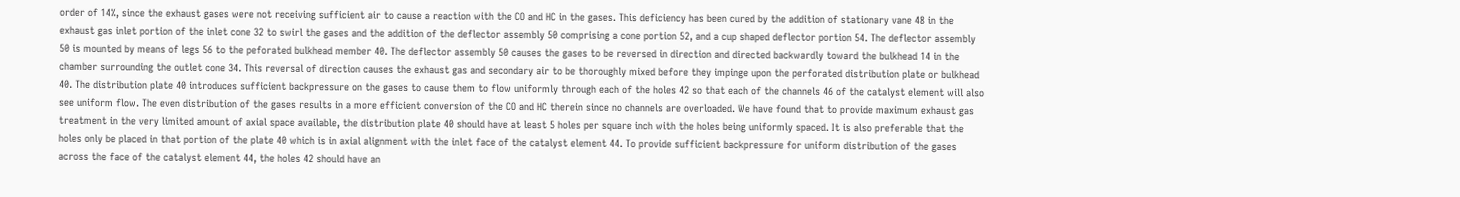order of 14%, since the exhaust gases were not receiving sufficient air to cause a reaction with the CO and HC in the gases. This deficiency has been cured by the addition of stationary vane 48 in the exhaust gas inlet portion of the inlet cone 32 to swirl the gases and the addition of the deflector assembly 50 comprising a cone portion 52, and a cup shaped deflector portion 54. The deflector assembly 50 is mounted by means of legs 56 to the peforated bulkhead member 40. The deflector assembly 50 causes the gases to be reversed in direction and directed backwardly toward the bulkhead 14 in the chamber surrounding the outlet cone 34. This reversal of direction causes the exhaust gas and secondary air to be thoroughly mixed before they impinge upon the perforated distribution plate or bulkhead 40. The distribution plate 40 introduces sufficient backpressure on the gases to cause them to flow uniformly through each of the holes 42 so that each of the channels 46 of the catalyst element will also see uniform flow. The even distribution of the gases results in a more efficient conversion of the CO and HC therein since no channels are overloaded. We have found that to provide maximum exhaust gas treatment in the very limited amount of axial space available, the distribution plate 40 should have at least 5 holes per square inch with the holes being uniformly spaced. It is also preferable that the holes only be placed in that portion of the plate 40 which is in axial alignment with the inlet face of the catalyst element 44. To provide sufficient backpressure for uniform distribution of the gases across the face of the catalyst element 44, the holes 42 should have an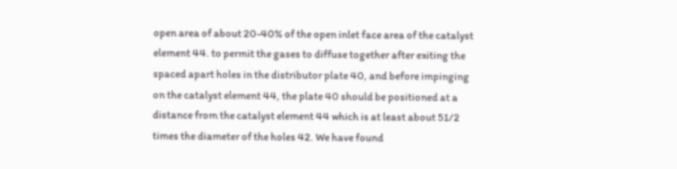open area of about 20-40% of the open inlet face area of the catalyst element 44. to permit the gases to diffuse together after exiting the spaced apart holes in the distributor plate 40, and before impinging on the catalyst element 44, the plate 40 should be positioned at a distance from the catalyst element 44 which is at least about 51/2 times the diameter of the holes 42. We have found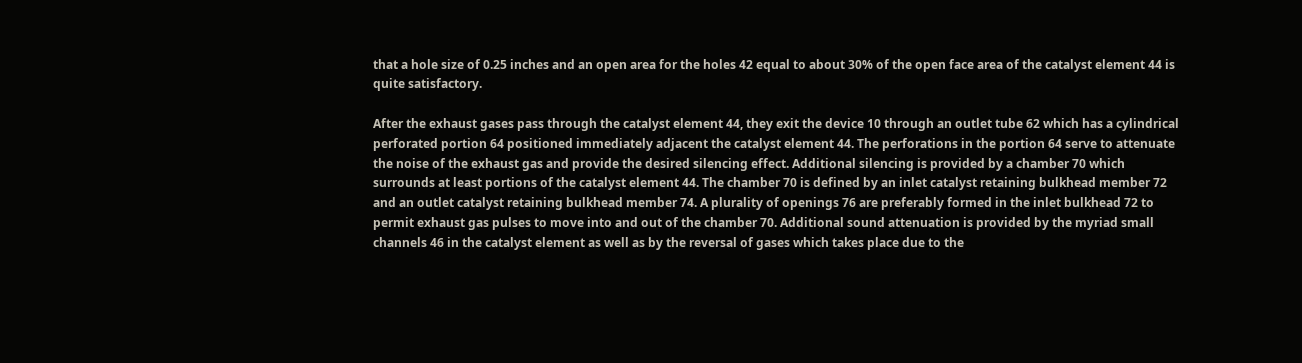that a hole size of 0.25 inches and an open area for the holes 42 equal to about 30% of the open face area of the catalyst element 44 is quite satisfactory.

After the exhaust gases pass through the catalyst element 44, they exit the device 10 through an outlet tube 62 which has a cylindrical perforated portion 64 positioned immediately adjacent the catalyst element 44. The perforations in the portion 64 serve to attenuate the noise of the exhaust gas and provide the desired silencing effect. Additional silencing is provided by a chamber 70 which surrounds at least portions of the catalyst element 44. The chamber 70 is defined by an inlet catalyst retaining bulkhead member 72 and an outlet catalyst retaining bulkhead member 74. A plurality of openings 76 are preferably formed in the inlet bulkhead 72 to permit exhaust gas pulses to move into and out of the chamber 70. Additional sound attenuation is provided by the myriad small channels 46 in the catalyst element as well as by the reversal of gases which takes place due to the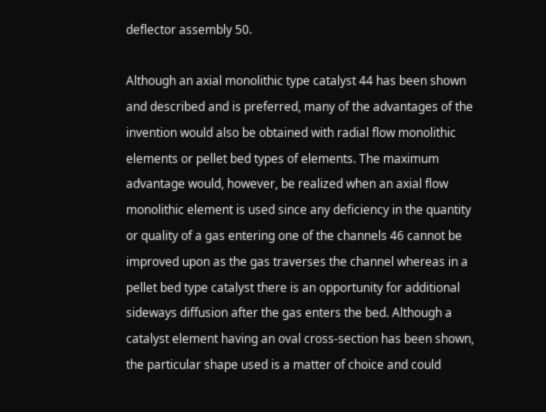deflector assembly 50.

Although an axial monolithic type catalyst 44 has been shown and described and is preferred, many of the advantages of the invention would also be obtained with radial flow monolithic elements or pellet bed types of elements. The maximum advantage would, however, be realized when an axial flow monolithic element is used since any deficiency in the quantity or quality of a gas entering one of the channels 46 cannot be improved upon as the gas traverses the channel whereas in a pellet bed type catalyst there is an opportunity for additional sideways diffusion after the gas enters the bed. Although a catalyst element having an oval cross-section has been shown, the particular shape used is a matter of choice and could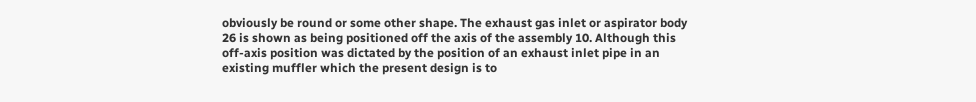obviously be round or some other shape. The exhaust gas inlet or aspirator body 26 is shown as being positioned off the axis of the assembly 10. Although this off-axis position was dictated by the position of an exhaust inlet pipe in an existing muffler which the present design is to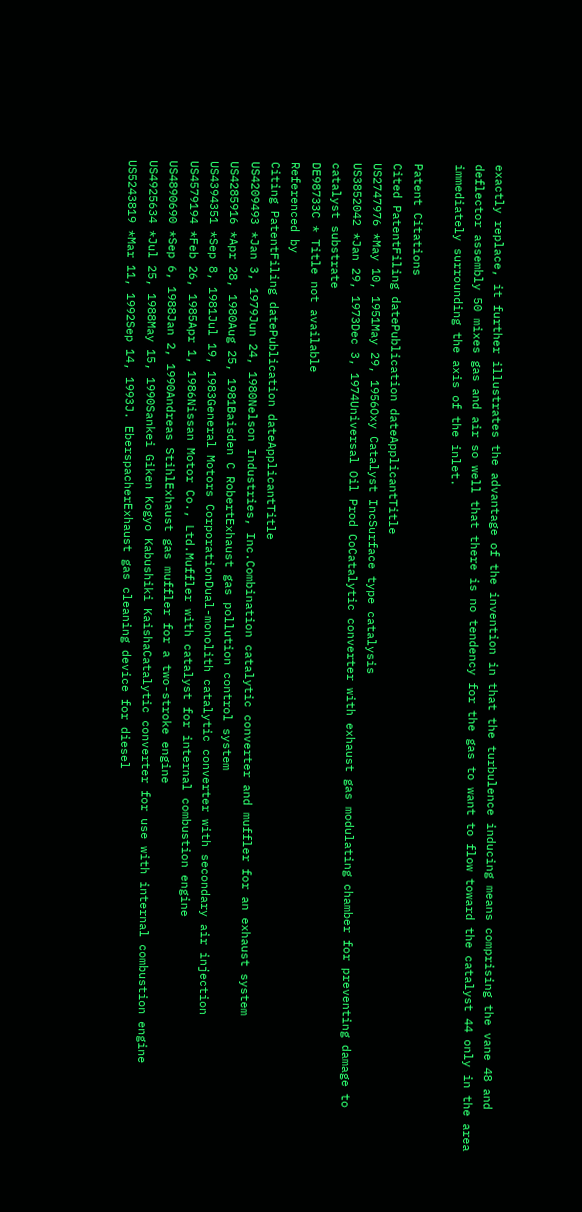exactly replace, it further illustrates the advantage of the invention in that the turbulence inducing means comprising the vane 48 and deflector assembly 50 mixes gas and air so well that there is no tendency for the gas to want to flow toward the catalyst 44 only in the area immediately surrounding the axis of the inlet.

Patent Citations
Cited PatentFiling datePublication dateApplicantTitle
US2747976 *May 10, 1951May 29, 1956Oxy Catalyst IncSurface type catalysis
US3852042 *Jan 29, 1973Dec 3, 1974Universal Oil Prod CoCatalytic converter with exhaust gas modulating chamber for preventing damage to catalyst substrate
DE98733C * Title not available
Referenced by
Citing PatentFiling datePublication dateApplicantTitle
US4209493 *Jan 3, 1979Jun 24, 1980Nelson Industries, Inc.Combination catalytic converter and muffler for an exhaust system
US4285916 *Apr 28, 1980Aug 25, 1981Baisden C RobertExhaust gas pollution control system
US4394351 *Sep 8, 1981Jul 19, 1983General Motors CorporationDual-monolith catalytic converter with secondary air injection
US4579194 *Feb 26, 1985Apr 1, 1986Nissan Motor Co., Ltd.Muffler with catalyst for internal combustion engine
US4890690 *Sep 6, 1988Jan 2, 1990Andreas StihlExhaust gas muffler for a two-stroke engine
US4925634 *Jul 25, 1988May 15, 1990Sankei Giken Kogyo Kabushiki KaishaCatalytic converter for use with internal combustion engine
US5243819 *Mar 11, 1992Sep 14, 1993J. EberspacherExhaust gas cleaning device for diesel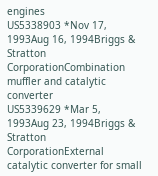engines
US5338903 *Nov 17, 1993Aug 16, 1994Briggs & Stratton CorporationCombination muffler and catalytic converter
US5339629 *Mar 5, 1993Aug 23, 1994Briggs & Stratton CorporationExternal catalytic converter for small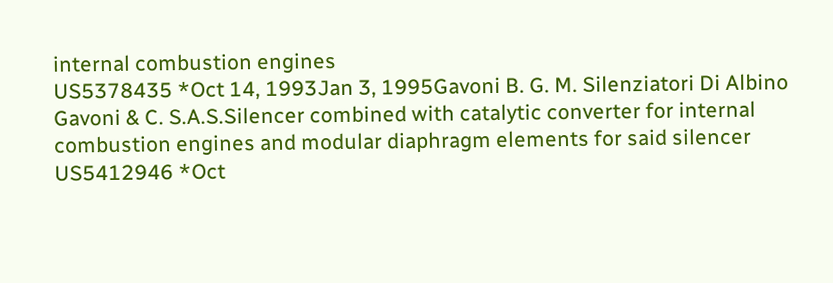internal combustion engines
US5378435 *Oct 14, 1993Jan 3, 1995Gavoni B. G. M. Silenziatori Di Albino Gavoni & C. S.A.S.Silencer combined with catalytic converter for internal combustion engines and modular diaphragm elements for said silencer
US5412946 *Oct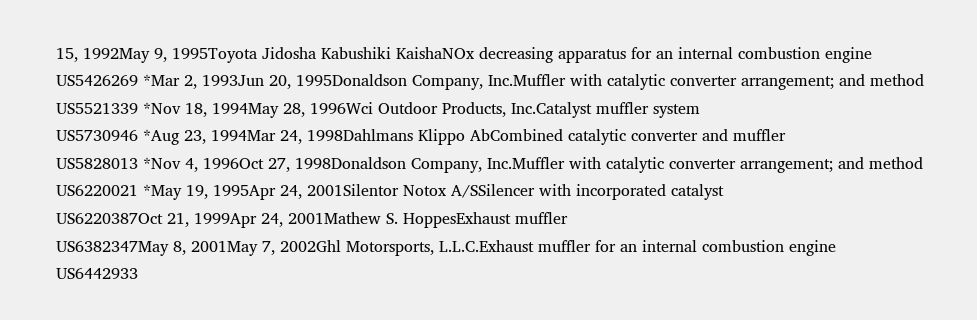15, 1992May 9, 1995Toyota Jidosha Kabushiki KaishaNOx decreasing apparatus for an internal combustion engine
US5426269 *Mar 2, 1993Jun 20, 1995Donaldson Company, Inc.Muffler with catalytic converter arrangement; and method
US5521339 *Nov 18, 1994May 28, 1996Wci Outdoor Products, Inc.Catalyst muffler system
US5730946 *Aug 23, 1994Mar 24, 1998Dahlmans Klippo AbCombined catalytic converter and muffler
US5828013 *Nov 4, 1996Oct 27, 1998Donaldson Company, Inc.Muffler with catalytic converter arrangement; and method
US6220021 *May 19, 1995Apr 24, 2001Silentor Notox A/SSilencer with incorporated catalyst
US6220387Oct 21, 1999Apr 24, 2001Mathew S. HoppesExhaust muffler
US6382347May 8, 2001May 7, 2002Ghl Motorsports, L.L.C.Exhaust muffler for an internal combustion engine
US6442933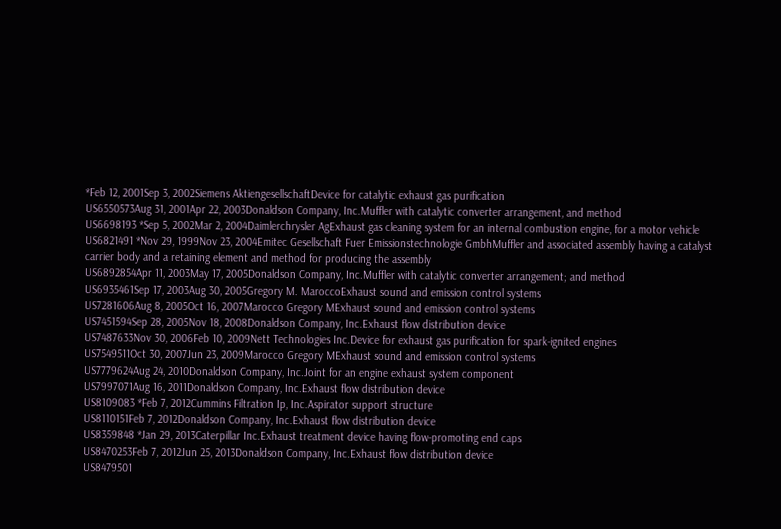*Feb 12, 2001Sep 3, 2002Siemens AktiengesellschaftDevice for catalytic exhaust gas purification
US6550573Aug 31, 2001Apr 22, 2003Donaldson Company, Inc.Muffler with catalytic converter arrangement, and method
US6698193 *Sep 5, 2002Mar 2, 2004Daimlerchrysler AgExhaust gas cleaning system for an internal combustion engine, for a motor vehicle
US6821491 *Nov 29, 1999Nov 23, 2004Emitec Gesellschaft Fuer Emissionstechnologie GmbhMuffler and associated assembly having a catalyst carrier body and a retaining element and method for producing the assembly
US6892854Apr 11, 2003May 17, 2005Donaldson Company, Inc.Muffler with catalytic converter arrangement; and method
US6935461Sep 17, 2003Aug 30, 2005Gregory M. MaroccoExhaust sound and emission control systems
US7281606Aug 8, 2005Oct 16, 2007Marocco Gregory MExhaust sound and emission control systems
US7451594Sep 28, 2005Nov 18, 2008Donaldson Company, Inc.Exhaust flow distribution device
US7487633Nov 30, 2006Feb 10, 2009Nett Technologies Inc.Device for exhaust gas purification for spark-ignited engines
US7549511Oct 30, 2007Jun 23, 2009Marocco Gregory MExhaust sound and emission control systems
US7779624Aug 24, 2010Donaldson Company, Inc.Joint for an engine exhaust system component
US7997071Aug 16, 2011Donaldson Company, Inc.Exhaust flow distribution device
US8109083 *Feb 7, 2012Cummins Filtration Ip, Inc.Aspirator support structure
US8110151Feb 7, 2012Donaldson Company, Inc.Exhaust flow distribution device
US8359848 *Jan 29, 2013Caterpillar Inc.Exhaust treatment device having flow-promoting end caps
US8470253Feb 7, 2012Jun 25, 2013Donaldson Company, Inc.Exhaust flow distribution device
US8479501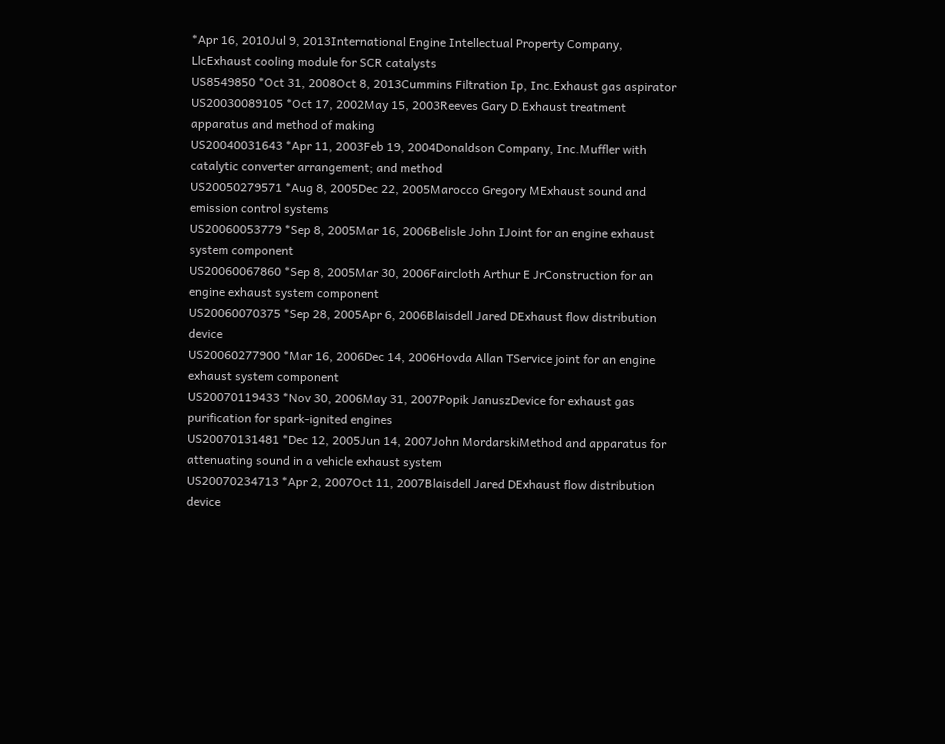*Apr 16, 2010Jul 9, 2013International Engine Intellectual Property Company, LlcExhaust cooling module for SCR catalysts
US8549850 *Oct 31, 2008Oct 8, 2013Cummins Filtration Ip, Inc.Exhaust gas aspirator
US20030089105 *Oct 17, 2002May 15, 2003Reeves Gary D.Exhaust treatment apparatus and method of making
US20040031643 *Apr 11, 2003Feb 19, 2004Donaldson Company, Inc.Muffler with catalytic converter arrangement; and method
US20050279571 *Aug 8, 2005Dec 22, 2005Marocco Gregory MExhaust sound and emission control systems
US20060053779 *Sep 8, 2005Mar 16, 2006Belisle John IJoint for an engine exhaust system component
US20060067860 *Sep 8, 2005Mar 30, 2006Faircloth Arthur E JrConstruction for an engine exhaust system component
US20060070375 *Sep 28, 2005Apr 6, 2006Blaisdell Jared DExhaust flow distribution device
US20060277900 *Mar 16, 2006Dec 14, 2006Hovda Allan TService joint for an engine exhaust system component
US20070119433 *Nov 30, 2006May 31, 2007Popik JanuszDevice for exhaust gas purification for spark-ignited engines
US20070131481 *Dec 12, 2005Jun 14, 2007John MordarskiMethod and apparatus for attenuating sound in a vehicle exhaust system
US20070234713 *Apr 2, 2007Oct 11, 2007Blaisdell Jared DExhaust flow distribution device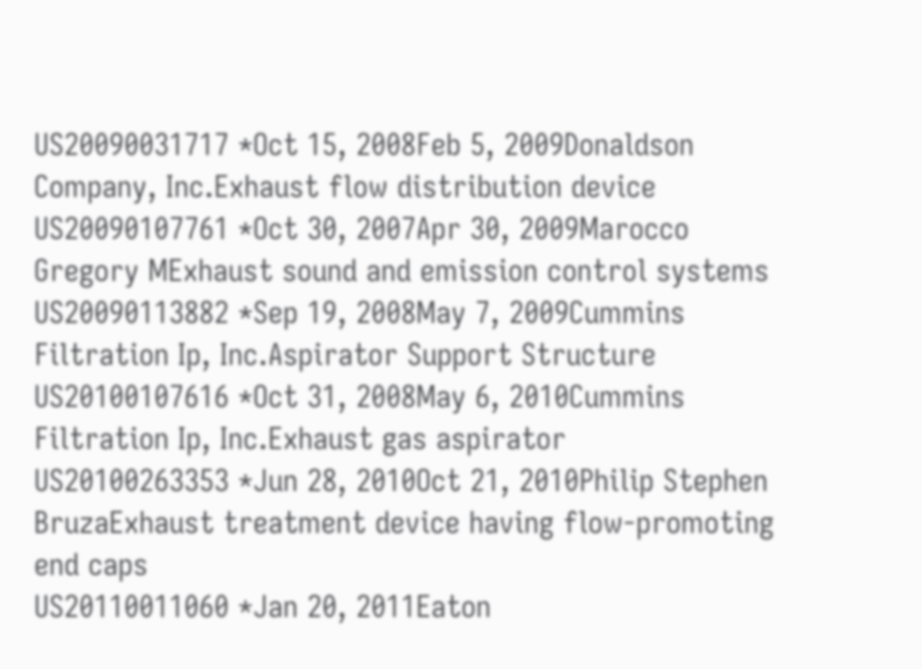US20090031717 *Oct 15, 2008Feb 5, 2009Donaldson Company, Inc.Exhaust flow distribution device
US20090107761 *Oct 30, 2007Apr 30, 2009Marocco Gregory MExhaust sound and emission control systems
US20090113882 *Sep 19, 2008May 7, 2009Cummins Filtration Ip, Inc.Aspirator Support Structure
US20100107616 *Oct 31, 2008May 6, 2010Cummins Filtration Ip, Inc.Exhaust gas aspirator
US20100263353 *Jun 28, 2010Oct 21, 2010Philip Stephen BruzaExhaust treatment device having flow-promoting end caps
US20110011060 *Jan 20, 2011Eaton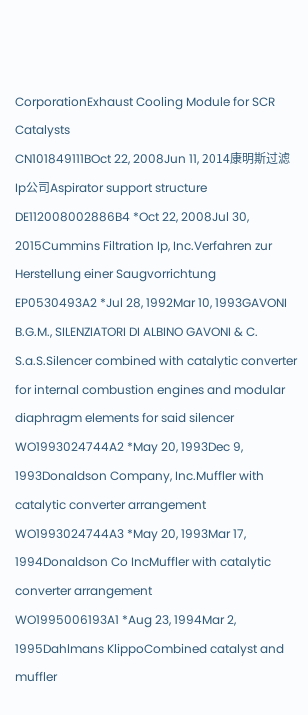CorporationExhaust Cooling Module for SCR Catalysts
CN101849111BOct 22, 2008Jun 11, 2014康明斯过滤Ip公司Aspirator support structure
DE112008002886B4 *Oct 22, 2008Jul 30, 2015Cummins Filtration Ip, Inc.Verfahren zur Herstellung einer Saugvorrichtung
EP0530493A2 *Jul 28, 1992Mar 10, 1993GAVONI B.G.M., SILENZIATORI DI ALBINO GAVONI & C. S.a.S.Silencer combined with catalytic converter for internal combustion engines and modular diaphragm elements for said silencer
WO1993024744A2 *May 20, 1993Dec 9, 1993Donaldson Company, Inc.Muffler with catalytic converter arrangement
WO1993024744A3 *May 20, 1993Mar 17, 1994Donaldson Co IncMuffler with catalytic converter arrangement
WO1995006193A1 *Aug 23, 1994Mar 2, 1995Dahlmans KlippoCombined catalyst and muffler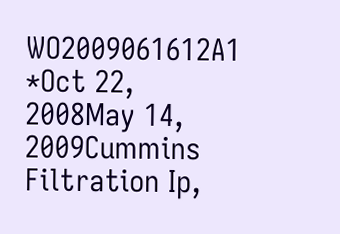WO2009061612A1 *Oct 22, 2008May 14, 2009Cummins Filtration Ip,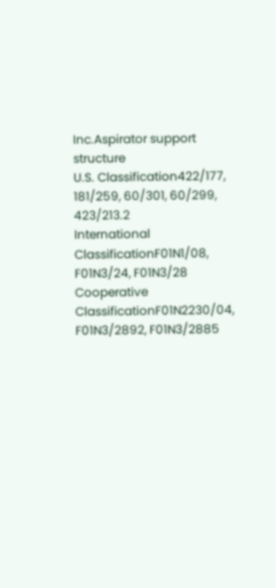Inc.Aspirator support structure
U.S. Classification422/177, 181/259, 60/301, 60/299, 423/213.2
International ClassificationF01N1/08, F01N3/24, F01N3/28
Cooperative ClassificationF01N2230/04, F01N3/2892, F01N3/2885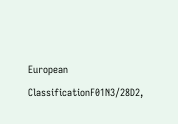European ClassificationF01N3/28D2,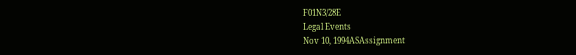F01N3/28E
Legal Events
Nov 10, 1994ASAssignment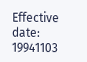Effective date: 19941103